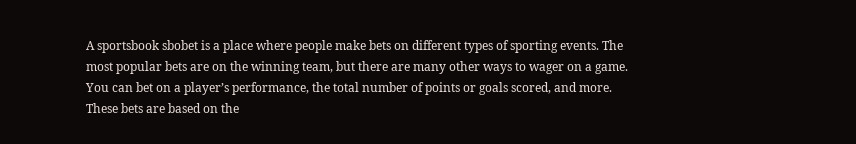A sportsbook sbobet is a place where people make bets on different types of sporting events. The most popular bets are on the winning team, but there are many other ways to wager on a game. You can bet on a player’s performance, the total number of points or goals scored, and more. These bets are based on the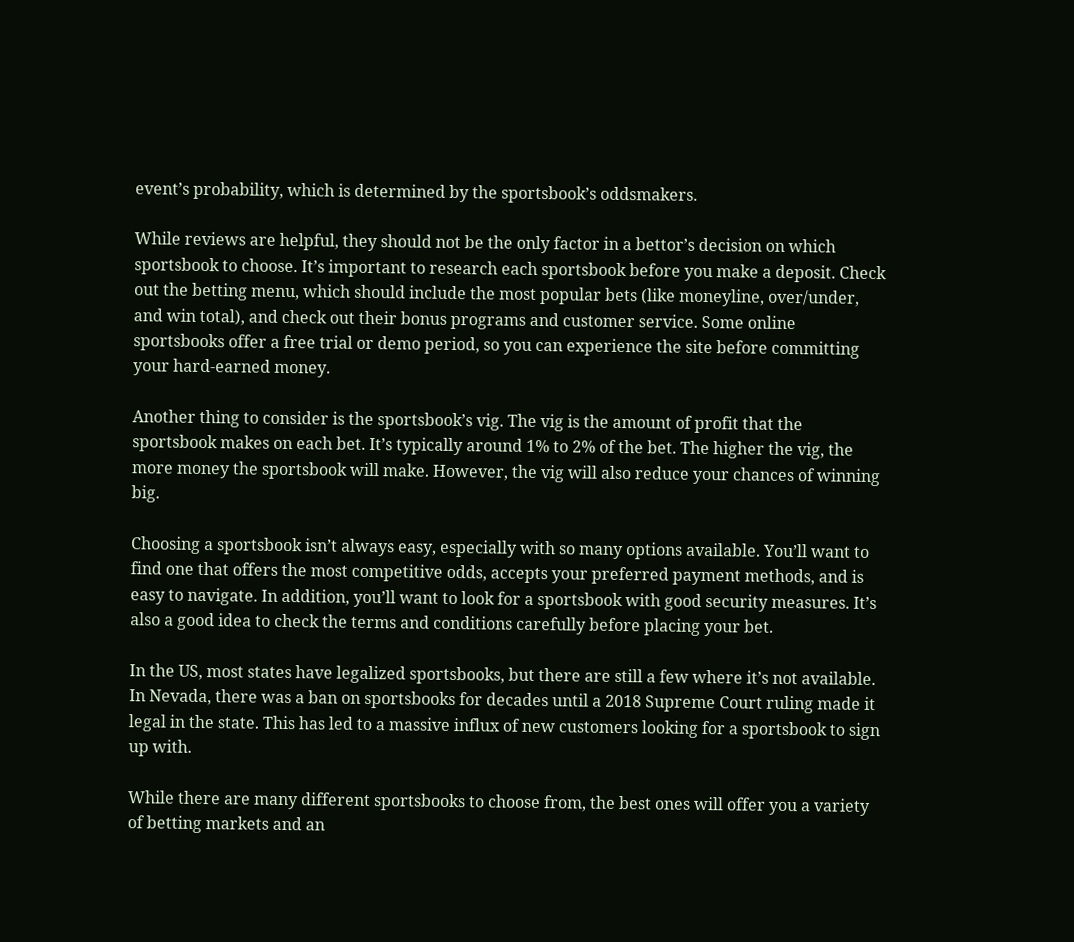event’s probability, which is determined by the sportsbook’s oddsmakers.

While reviews are helpful, they should not be the only factor in a bettor’s decision on which sportsbook to choose. It’s important to research each sportsbook before you make a deposit. Check out the betting menu, which should include the most popular bets (like moneyline, over/under, and win total), and check out their bonus programs and customer service. Some online sportsbooks offer a free trial or demo period, so you can experience the site before committing your hard-earned money.

Another thing to consider is the sportsbook’s vig. The vig is the amount of profit that the sportsbook makes on each bet. It’s typically around 1% to 2% of the bet. The higher the vig, the more money the sportsbook will make. However, the vig will also reduce your chances of winning big.

Choosing a sportsbook isn’t always easy, especially with so many options available. You’ll want to find one that offers the most competitive odds, accepts your preferred payment methods, and is easy to navigate. In addition, you’ll want to look for a sportsbook with good security measures. It’s also a good idea to check the terms and conditions carefully before placing your bet.

In the US, most states have legalized sportsbooks, but there are still a few where it’s not available. In Nevada, there was a ban on sportsbooks for decades until a 2018 Supreme Court ruling made it legal in the state. This has led to a massive influx of new customers looking for a sportsbook to sign up with.

While there are many different sportsbooks to choose from, the best ones will offer you a variety of betting markets and an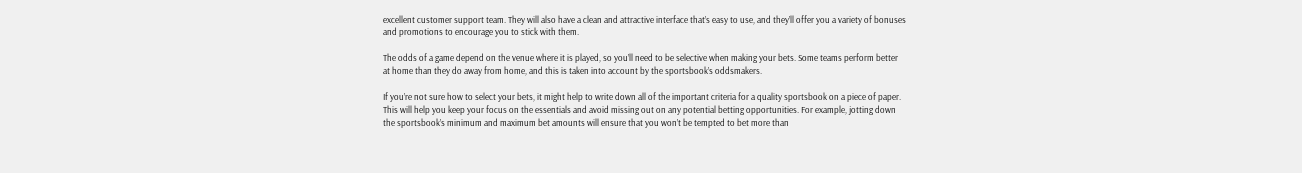excellent customer support team. They will also have a clean and attractive interface that’s easy to use, and they’ll offer you a variety of bonuses and promotions to encourage you to stick with them.

The odds of a game depend on the venue where it is played, so you’ll need to be selective when making your bets. Some teams perform better at home than they do away from home, and this is taken into account by the sportsbook’s oddsmakers.

If you’re not sure how to select your bets, it might help to write down all of the important criteria for a quality sportsbook on a piece of paper. This will help you keep your focus on the essentials and avoid missing out on any potential betting opportunities. For example, jotting down the sportsbook’s minimum and maximum bet amounts will ensure that you won’t be tempted to bet more than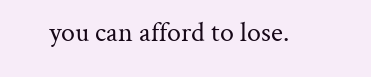you can afford to lose.